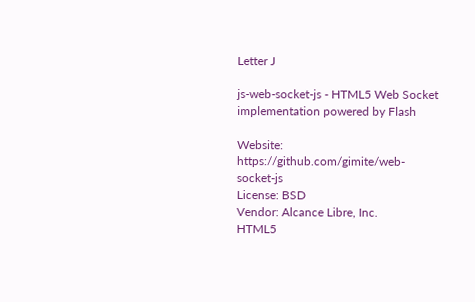Letter J

js-web-socket-js - HTML5 Web Socket implementation powered by Flash

Website: https://github.com/gimite/web-socket-js
License: BSD
Vendor: Alcance Libre, Inc.
HTML5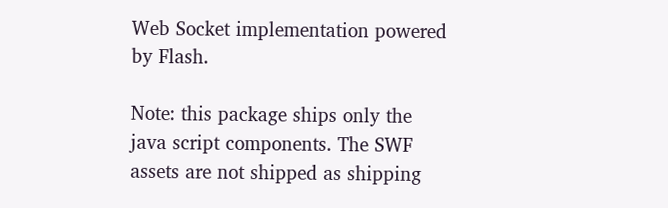Web Socket implementation powered by Flash.

Note: this package ships only the java script components. The SWF
assets are not shipped as shipping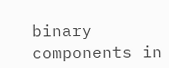binary components in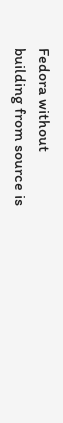Fedora without
building from source is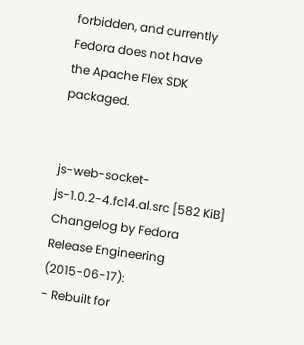forbidden, and currently Fedora does not have
the Apache Flex SDK packaged.


js-web-socket-js-1.0.2-4.fc14.al.src [582 KiB] Changelog by Fedora Release Engineering (2015-06-17):
- Rebuilt for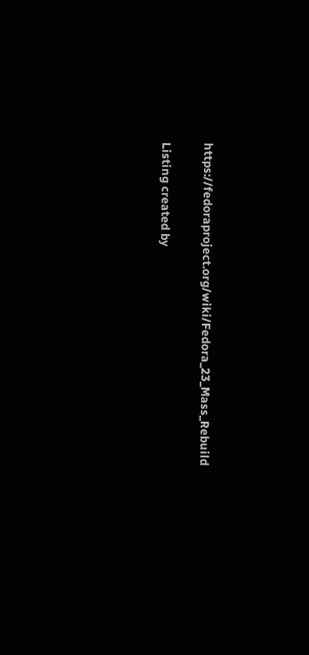https://fedoraproject.org/wiki/Fedora_23_Mass_Rebuild

Listing created by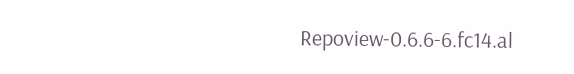Repoview-0.6.6-6.fc14.al